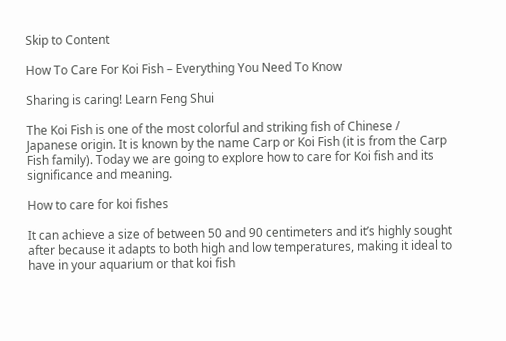Skip to Content

How To Care For Koi Fish – Everything You Need To Know

Sharing is caring! Learn Feng Shui

The Koi Fish is one of the most colorful and striking fish of Chinese / Japanese origin. It is known by the name Carp or Koi Fish (it is from the Carp Fish family). Today we are going to explore how to care for Koi fish and its significance and meaning.

How to care for koi fishes

It can achieve a size of between 50 and 90 centimeters and it’s highly sought after because it adapts to both high and low temperatures, making it ideal to have in your aquarium or that koi fish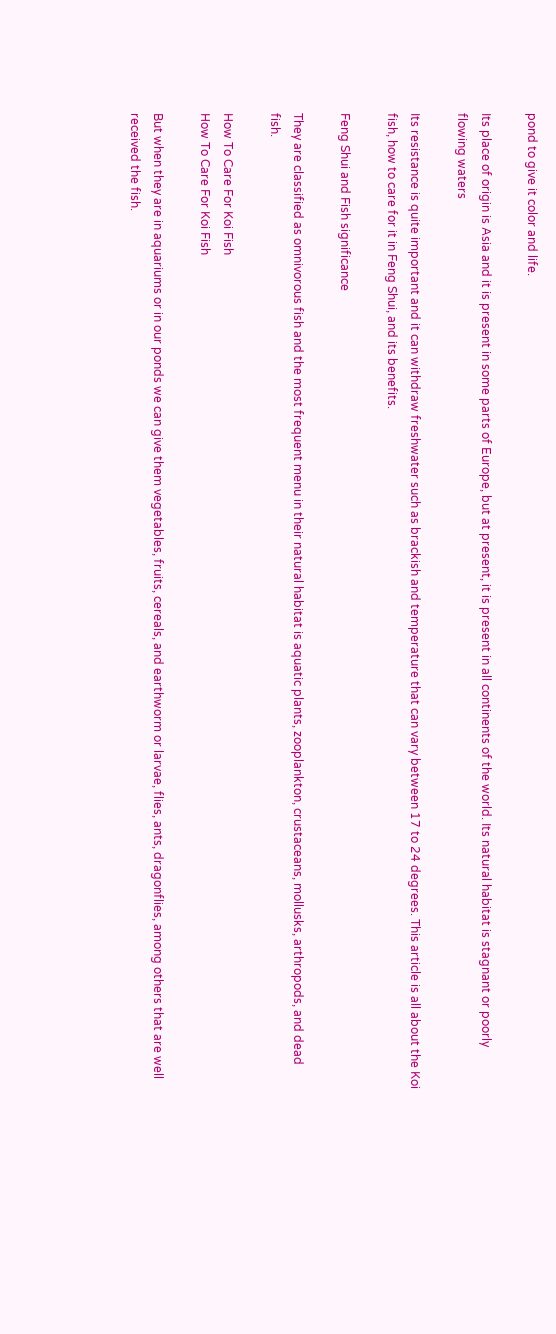pond to give it color and life.

Its place of origin is Asia and it is present in some parts of Europe, but at present, it is present in all continents of the world. Its natural habitat is stagnant or poorly flowing waters

Its resistance is quite important and it can withdraw freshwater such as brackish and temperature that can vary between 17 to 24 degrees. This article is all about the Koi fish, how to care for it in Feng Shui, and its benefits.

Feng Shui and Fish significance

They are classified as omnivorous fish and the most frequent menu in their natural habitat is aquatic plants, zooplankton, crustaceans, mollusks, arthropods, and dead fish.

How To Care For Koi Fish
How To Care For Koi Fish

But when they are in aquariums or in our ponds we can give them vegetables, fruits, cereals, and earthworm or larvae, flies, ants, dragonflies, among others that are well received the fish.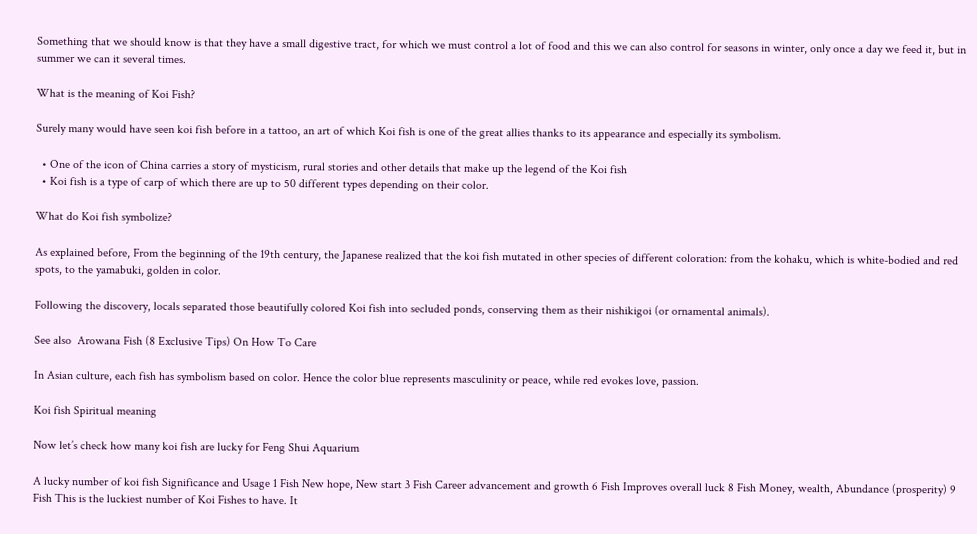Something that we should know is that they have a small digestive tract, for which we must control a lot of food and this we can also control for seasons in winter, only once a day we feed it, but in summer we can it several times.

What is the meaning of Koi Fish?

Surely many would have seen koi fish before in a tattoo, an art of which Koi fish is one of the great allies thanks to its appearance and especially its symbolism.

  • One of the icon of China carries a story of mysticism, rural stories and other details that make up the legend of the Koi fish
  • Koi fish is a type of carp of which there are up to 50 different types depending on their color.

What do Koi fish symbolize?

As explained before, From the beginning of the 19th century, the Japanese realized that the koi fish mutated in other species of different coloration: from the kohaku, which is white-bodied and red spots, to the yamabuki, golden in color.

Following the discovery, locals separated those beautifully colored Koi fish into secluded ponds, conserving them as their nishikigoi (or ornamental animals).

See also  Arowana Fish (8 Exclusive Tips) On How To Care

In Asian culture, each fish has symbolism based on color. Hence the color blue represents masculinity or peace, while red evokes love, passion.

Koi fish Spiritual meaning

Now let’s check how many koi fish are lucky for Feng Shui Aquarium

A lucky number of koi fish Significance and Usage 1 Fish New hope, New start 3 Fish Career advancement and growth 6 Fish Improves overall luck 8 Fish Money, wealth, Abundance (prosperity) 9 Fish This is the luckiest number of Koi Fishes to have. It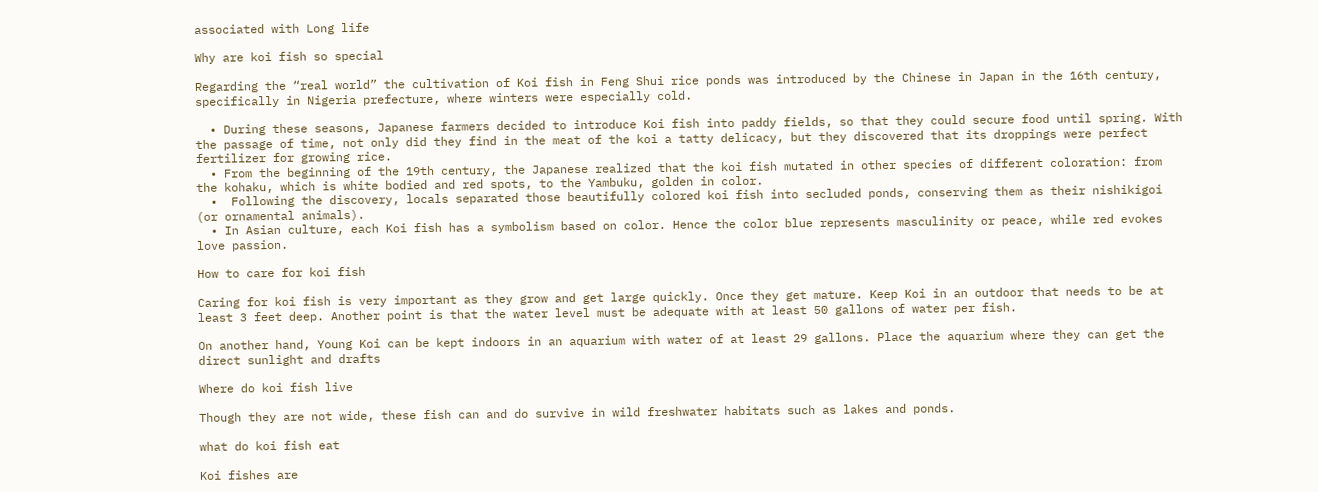associated with Long life

Why are koi fish so special

Regarding the “real world” the cultivation of Koi fish in Feng Shui rice ponds was introduced by the Chinese in Japan in the 16th century, specifically in Nigeria prefecture, where winters were especially cold.

  • During these seasons, Japanese farmers decided to introduce Koi fish into paddy fields, so that they could secure food until spring. With the passage of time, not only did they find in the meat of the koi a tatty delicacy, but they discovered that its droppings were perfect fertilizer for growing rice.
  • From the beginning of the 19th century, the Japanese realized that the koi fish mutated in other species of different coloration: from the kohaku, which is white bodied and red spots, to the Yambuku, golden in color.
  •  Following the discovery, locals separated those beautifully colored koi fish into secluded ponds, conserving them as their nishikigoi (or ornamental animals).
  • In Asian culture, each Koi fish has a symbolism based on color. Hence the color blue represents masculinity or peace, while red evokes love passion.

How to care for koi fish

Caring for koi fish is very important as they grow and get large quickly. Once they get mature. Keep Koi in an outdoor that needs to be at least 3 feet deep. Another point is that the water level must be adequate with at least 50 gallons of water per fish.

On another hand, Young Koi can be kept indoors in an aquarium with water of at least 29 gallons. Place the aquarium where they can get the direct sunlight and drafts

Where do koi fish live

Though they are not wide, these fish can and do survive in wild freshwater habitats such as lakes and ponds.

what do koi fish eat

Koi fishes are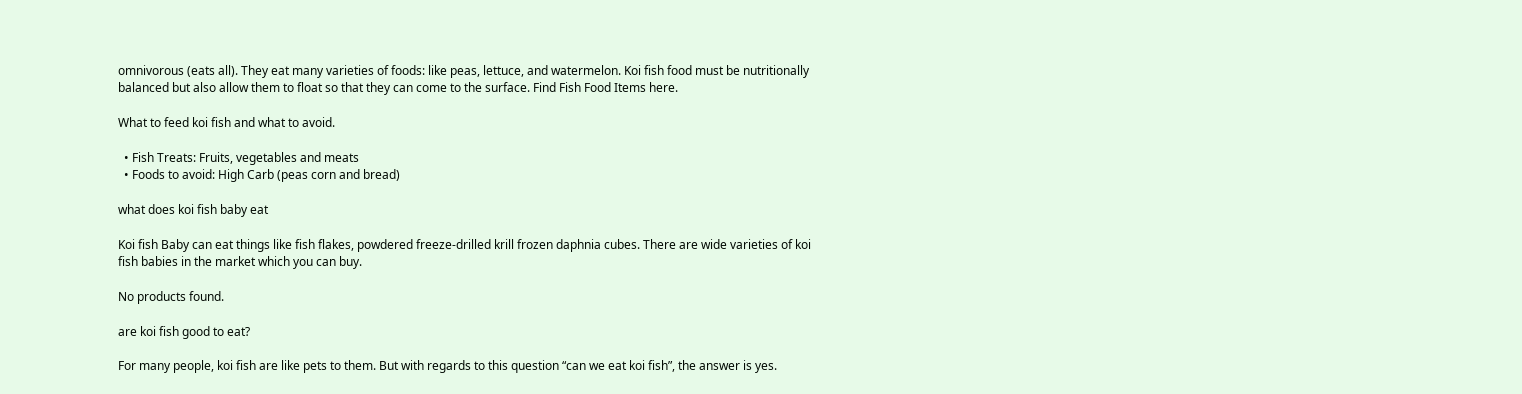omnivorous (eats all). They eat many varieties of foods: like peas, lettuce, and watermelon. Koi fish food must be nutritionally balanced but also allow them to float so that they can come to the surface. Find Fish Food Items here.

What to feed koi fish and what to avoid.

  • Fish Treats: Fruits, vegetables and meats
  • Foods to avoid: High Carb (peas corn and bread)

what does koi fish baby eat

Koi fish Baby can eat things like fish flakes, powdered freeze-drilled krill frozen daphnia cubes. There are wide varieties of koi fish babies in the market which you can buy.

No products found.

are koi fish good to eat?

For many people, koi fish are like pets to them. But with regards to this question “can we eat koi fish”, the answer is yes.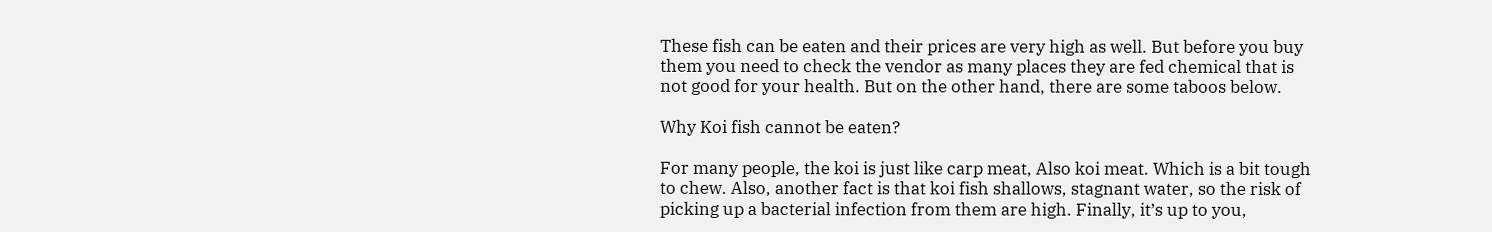These fish can be eaten and their prices are very high as well. But before you buy them you need to check the vendor as many places they are fed chemical that is not good for your health. But on the other hand, there are some taboos below.

Why Koi fish cannot be eaten?

For many people, the koi is just like carp meat, Also koi meat. Which is a bit tough to chew. Also, another fact is that koi fish shallows, stagnant water, so the risk of picking up a bacterial infection from them are high. Finally, it’s up to you,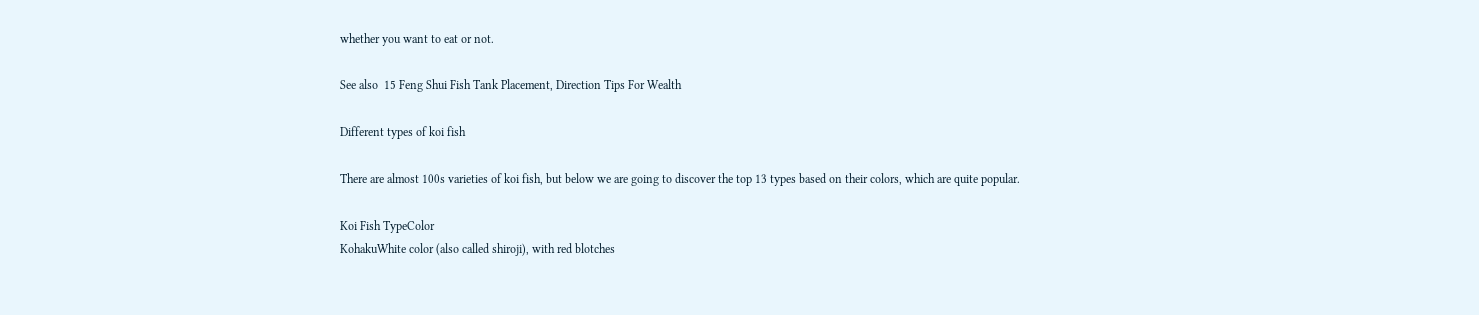whether you want to eat or not.

See also  15 Feng Shui Fish Tank Placement, Direction Tips For Wealth

Different types of koi fish

There are almost 100s varieties of koi fish, but below we are going to discover the top 13 types based on their colors, which are quite popular.

Koi Fish TypeColor
KohakuWhite color (also called shiroji), with red blotches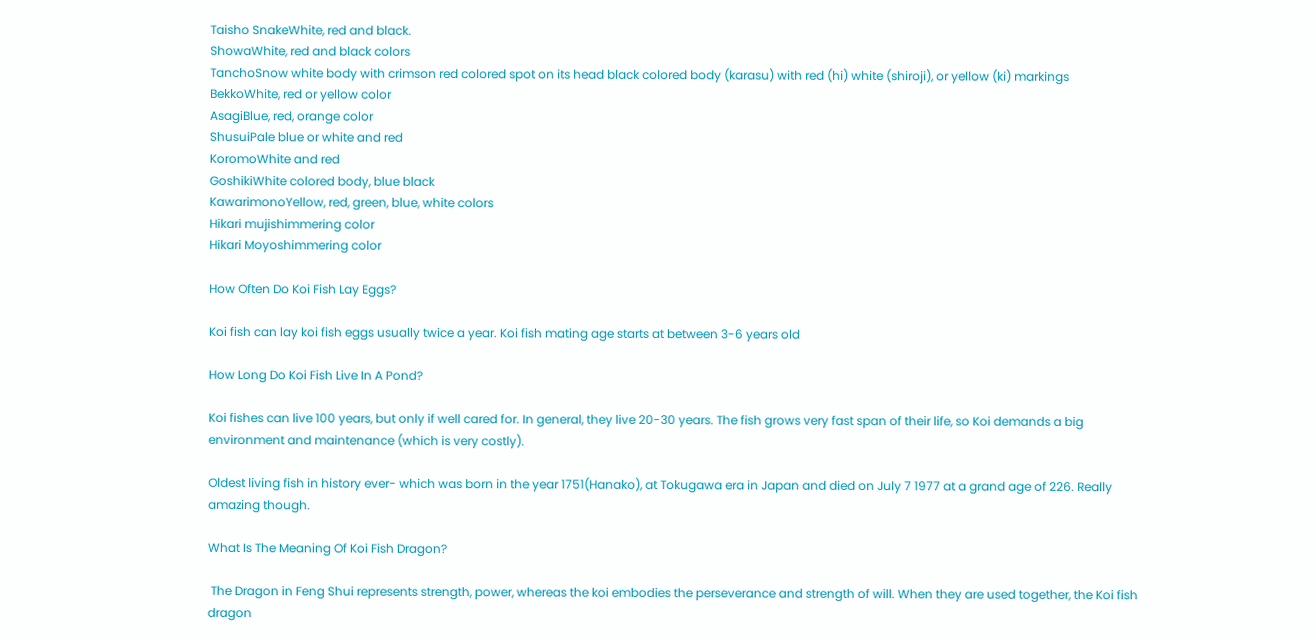Taisho SnakeWhite, red and black.
ShowaWhite, red and black colors
TanchoSnow white body with crimson red colored spot on its head black colored body (karasu) with red (hi) white (shiroji), or yellow (ki) markings
BekkoWhite, red or yellow color
AsagiBlue, red, orange color
ShusuiPale blue or white and red
KoromoWhite and red
GoshikiWhite colored body, blue black
KawarimonoYellow, red, green, blue, white colors
Hikari mujishimmering color
Hikari Moyoshimmering color

How Often Do Koi Fish Lay Eggs?

Koi fish can lay koi fish eggs usually twice a year. Koi fish mating age starts at between 3-6 years old

How Long Do Koi Fish Live In A Pond?

Koi fishes can live 100 years, but only if well cared for. In general, they live 20-30 years. The fish grows very fast span of their life, so Koi demands a big environment and maintenance (which is very costly).

Oldest living fish in history ever- which was born in the year 1751(Hanako), at Tokugawa era in Japan and died on July 7 1977 at a grand age of 226. Really amazing though.

What Is The Meaning Of Koi Fish Dragon?

 The Dragon in Feng Shui represents strength, power, whereas the koi embodies the perseverance and strength of will. When they are used together, the Koi fish dragon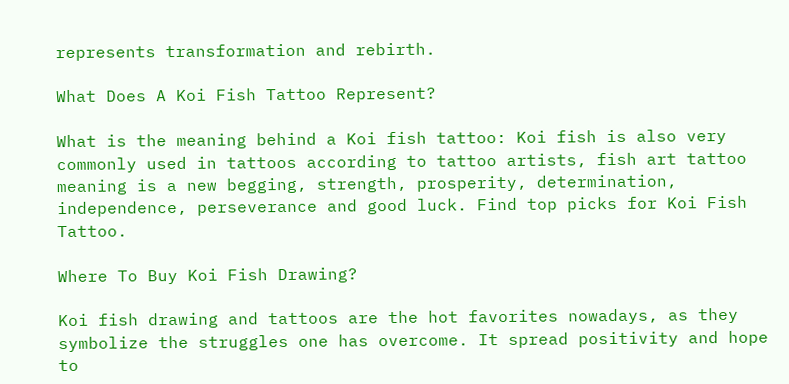represents transformation and rebirth.

What Does A Koi Fish Tattoo Represent?

What is the meaning behind a Koi fish tattoo: Koi fish is also very commonly used in tattoos according to tattoo artists, fish art tattoo meaning is a new begging, strength, prosperity, determination, independence, perseverance and good luck. Find top picks for Koi Fish Tattoo.

Where To Buy Koi Fish Drawing?

Koi fish drawing and tattoos are the hot favorites nowadays, as they symbolize the struggles one has overcome. It spread positivity and hope to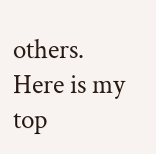others. Here is my top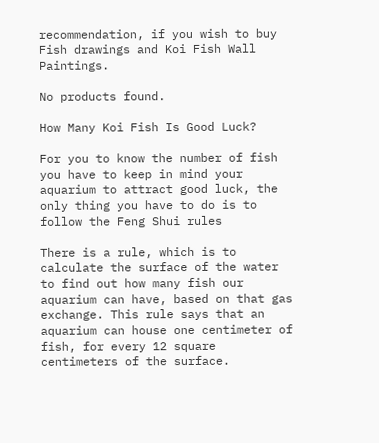recommendation, if you wish to buy Fish drawings and Koi Fish Wall Paintings.

No products found.

How Many Koi Fish Is Good Luck?

For you to know the number of fish you have to keep in mind your aquarium to attract good luck, the only thing you have to do is to follow the Feng Shui rules

There is a rule, which is to calculate the surface of the water to find out how many fish our aquarium can have, based on that gas exchange. This rule says that an aquarium can house one centimeter of fish, for every 12 square centimeters of the surface.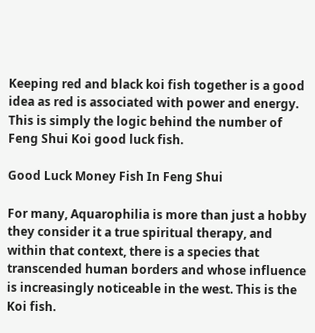Keeping red and black koi fish together is a good idea as red is associated with power and energy. This is simply the logic behind the number of Feng Shui Koi good luck fish.

Good Luck Money Fish In Feng Shui

For many, Aquarophilia is more than just a hobby they consider it a true spiritual therapy, and within that context, there is a species that transcended human borders and whose influence is increasingly noticeable in the west. This is the Koi fish.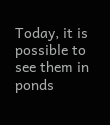Today, it is possible to see them in ponds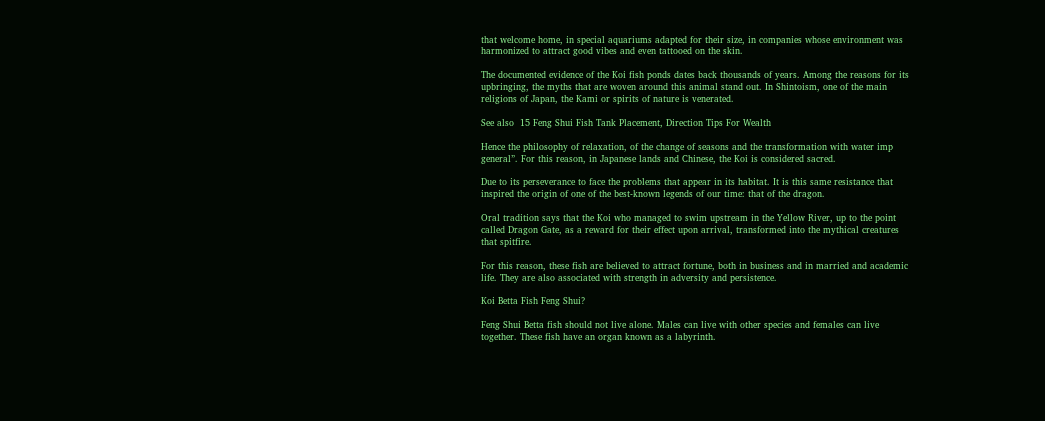that welcome home, in special aquariums adapted for their size, in companies whose environment was harmonized to attract good vibes and even tattooed on the skin.

The documented evidence of the Koi fish ponds dates back thousands of years. Among the reasons for its upbringing, the myths that are woven around this animal stand out. In Shintoism, one of the main religions of Japan, the Kami or spirits of nature is venerated.

See also  15 Feng Shui Fish Tank Placement, Direction Tips For Wealth

Hence the philosophy of relaxation, of the change of seasons and the transformation with water imp general”. For this reason, in Japanese lands and Chinese, the Koi is considered sacred.

Due to its perseverance to face the problems that appear in its habitat. It is this same resistance that inspired the origin of one of the best-known legends of our time: that of the dragon.

Oral tradition says that the Koi who managed to swim upstream in the Yellow River, up to the point called Dragon Gate, as a reward for their effect upon arrival, transformed into the mythical creatures that spitfire.

For this reason, these fish are believed to attract fortune, both in business and in married and academic life. They are also associated with strength in adversity and persistence.

Koi Betta Fish Feng Shui?

Feng Shui Betta fish should not live alone. Males can live with other species and females can live together. These fish have an organ known as a labyrinth.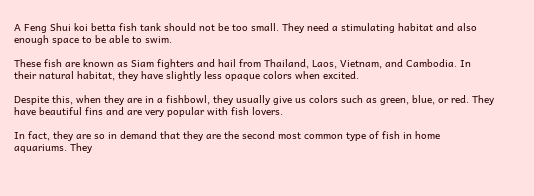A Feng Shui koi betta fish tank should not be too small. They need a stimulating habitat and also enough space to be able to swim.

These fish are known as Siam fighters and hail from Thailand, Laos, Vietnam, and Cambodia. In their natural habitat, they have slightly less opaque colors when excited.

Despite this, when they are in a fishbowl, they usually give us colors such as green, blue, or red. They have beautiful fins and are very popular with fish lovers.

In fact, they are so in demand that they are the second most common type of fish in home aquariums. They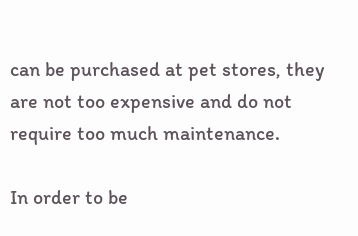can be purchased at pet stores, they are not too expensive and do not require too much maintenance.

In order to be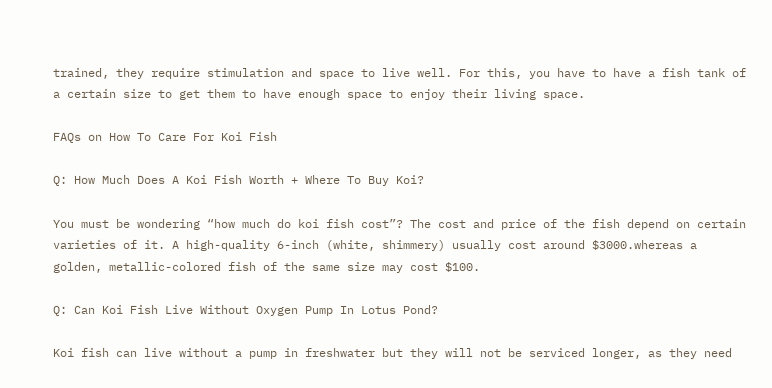trained, they require stimulation and space to live well. For this, you have to have a fish tank of a certain size to get them to have enough space to enjoy their living space.

FAQs on How To Care For Koi Fish

Q: How Much Does A Koi Fish Worth + Where To Buy Koi?

You must be wondering “how much do koi fish cost”? The cost and price of the fish depend on certain varieties of it. A high-quality 6-inch (white, shimmery) usually cost around $3000.whereas a golden, metallic-colored fish of the same size may cost $100.

Q: Can Koi Fish Live Without Oxygen Pump In Lotus Pond?

Koi fish can live without a pump in freshwater but they will not be serviced longer, as they need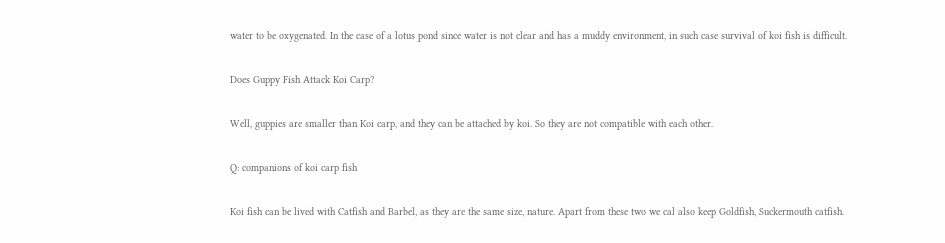water to be oxygenated. In the case of a lotus pond since water is not clear and has a muddy environment, in such case survival of koi fish is difficult.

Does Guppy Fish Attack Koi Carp?

Well, guppies are smaller than Koi carp, and they can be attached by koi. So they are not compatible with each other.

Q: companions of koi carp fish

Koi fish can be lived with Catfish and Barbel, as they are the same size, nature. Apart from these two we cal also keep Goldfish, Suckermouth catfish.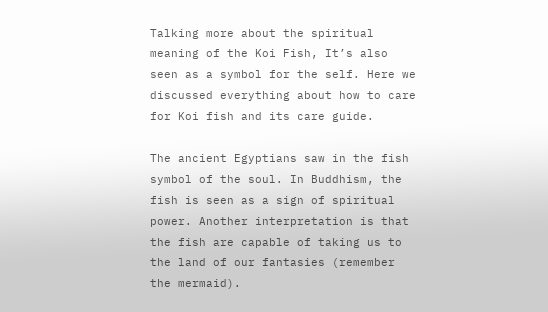Talking more about the spiritual meaning of the Koi Fish, It’s also seen as a symbol for the self. Here we discussed everything about how to care for Koi fish and its care guide.

The ancient Egyptians saw in the fish symbol of the soul. In Buddhism, the fish is seen as a sign of spiritual power. Another interpretation is that the fish are capable of taking us to the land of our fantasies (remember the mermaid).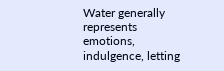Water generally represents emotions, indulgence, letting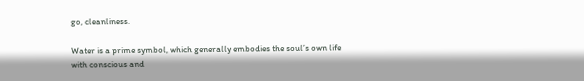go, cleanliness.

Water is a prime symbol, which generally embodies the soul’s own life with conscious and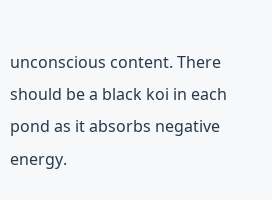unconscious content. There should be a black koi in each pond as it absorbs negative energy.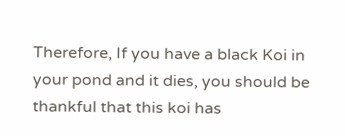Therefore, If you have a black Koi in your pond and it dies, you should be thankful that this koi has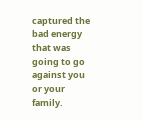captured the bad energy that was going to go against you or your family.